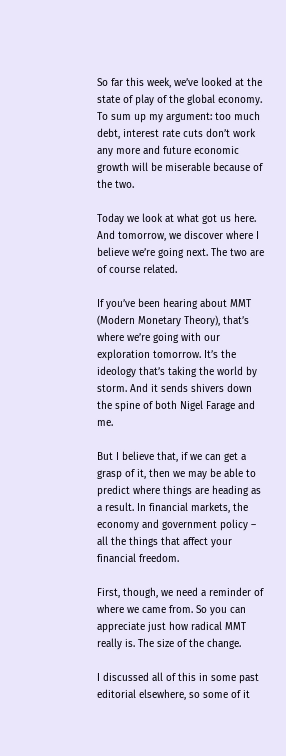So far this week, we’ve looked at the state of play of the global economy. To sum up my argument: too much debt, interest rate cuts don’t work any more and future economic growth will be miserable because of the two.

Today we look at what got us here. And tomorrow, we discover where I believe we’re going next. The two are of course related.

If you’ve been hearing about MMT (Modern Monetary Theory), that’s where we’re going with our exploration tomorrow. It’s the ideology that’s taking the world by storm. And it sends shivers down the spine of both Nigel Farage and me.

But I believe that, if we can get a grasp of it, then we may be able to predict where things are heading as a result. In financial markets, the economy and government policy – all the things that affect your financial freedom.

First, though, we need a reminder of where we came from. So you can appreciate just how radical MMT really is. The size of the change.

I discussed all of this in some past editorial elsewhere, so some of it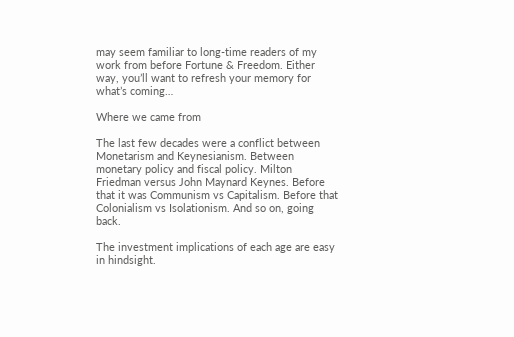may seem familiar to long-time readers of my work from before Fortune & Freedom. Either way, you’ll want to refresh your memory for what’s coming…

Where we came from

The last few decades were a conflict between Monetarism and Keynesianism. Between monetary policy and fiscal policy. Milton Friedman versus John Maynard Keynes. Before that it was Communism vs Capitalism. Before that Colonialism vs Isolationism. And so on, going back.

The investment implications of each age are easy in hindsight.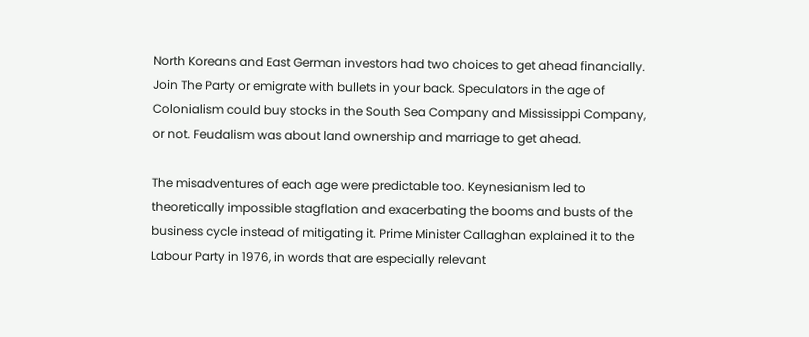North Koreans and East German investors had two choices to get ahead financially. Join The Party or emigrate with bullets in your back. Speculators in the age of Colonialism could buy stocks in the South Sea Company and Mississippi Company, or not. Feudalism was about land ownership and marriage to get ahead.

The misadventures of each age were predictable too. Keynesianism led to theoretically impossible stagflation and exacerbating the booms and busts of the business cycle instead of mitigating it. Prime Minister Callaghan explained it to the Labour Party in 1976, in words that are especially relevant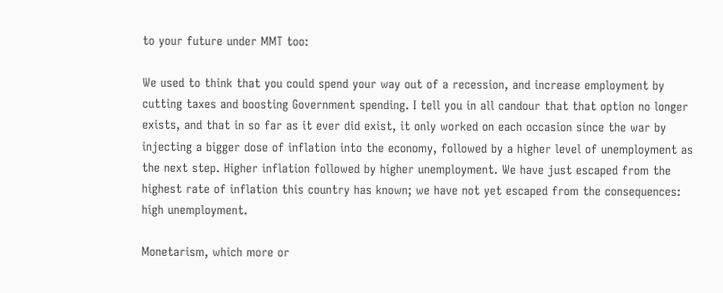to your future under MMT too:

We used to think that you could spend your way out of a recession, and increase employment by cutting taxes and boosting Government spending. I tell you in all candour that that option no longer exists, and that in so far as it ever did exist, it only worked on each occasion since the war by injecting a bigger dose of inflation into the economy, followed by a higher level of unemployment as the next step. Higher inflation followed by higher unemployment. We have just escaped from the highest rate of inflation this country has known; we have not yet escaped from the consequences: high unemployment.

Monetarism, which more or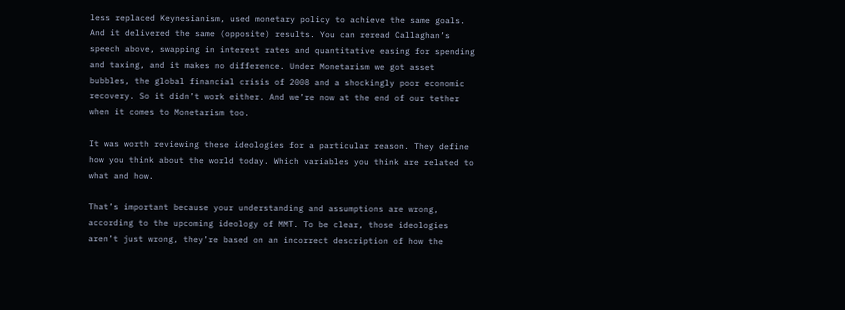less replaced Keynesianism, used monetary policy to achieve the same goals. And it delivered the same (opposite) results. You can reread Callaghan’s speech above, swapping in interest rates and quantitative easing for spending and taxing, and it makes no difference. Under Monetarism we got asset bubbles, the global financial crisis of 2008 and a shockingly poor economic recovery. So it didn’t work either. And we’re now at the end of our tether when it comes to Monetarism too.

It was worth reviewing these ideologies for a particular reason. They define how you think about the world today. Which variables you think are related to what and how.

That’s important because your understanding and assumptions are wrong, according to the upcoming ideology of MMT. To be clear, those ideologies aren’t just wrong, they’re based on an incorrect description of how the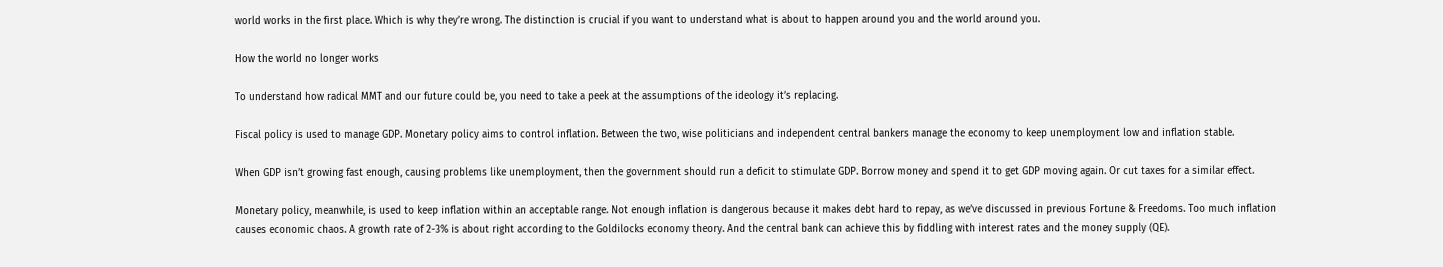world works in the first place. Which is why they’re wrong. The distinction is crucial if you want to understand what is about to happen around you and the world around you.

How the world no longer works

To understand how radical MMT and our future could be, you need to take a peek at the assumptions of the ideology it’s replacing.

Fiscal policy is used to manage GDP. Monetary policy aims to control inflation. Between the two, wise politicians and independent central bankers manage the economy to keep unemployment low and inflation stable.

When GDP isn’t growing fast enough, causing problems like unemployment, then the government should run a deficit to stimulate GDP. Borrow money and spend it to get GDP moving again. Or cut taxes for a similar effect.

Monetary policy, meanwhile, is used to keep inflation within an acceptable range. Not enough inflation is dangerous because it makes debt hard to repay, as we’ve discussed in previous Fortune & Freedoms. Too much inflation causes economic chaos. A growth rate of 2-3% is about right according to the Goldilocks economy theory. And the central bank can achieve this by fiddling with interest rates and the money supply (QE).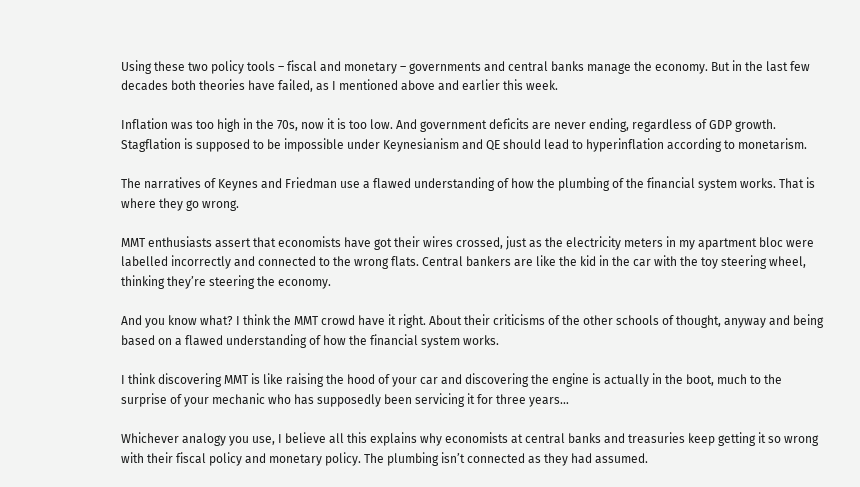Using these two policy tools – fiscal and monetary – governments and central banks manage the economy. But in the last few decades both theories have failed, as I mentioned above and earlier this week.

Inflation was too high in the 70s, now it is too low. And government deficits are never ending, regardless of GDP growth. Stagflation is supposed to be impossible under Keynesianism and QE should lead to hyperinflation according to monetarism.

The narratives of Keynes and Friedman use a flawed understanding of how the plumbing of the financial system works. That is where they go wrong.

MMT enthusiasts assert that economists have got their wires crossed, just as the electricity meters in my apartment bloc were labelled incorrectly and connected to the wrong flats. Central bankers are like the kid in the car with the toy steering wheel, thinking they’re steering the economy.

And you know what? I think the MMT crowd have it right. About their criticisms of the other schools of thought, anyway and being based on a flawed understanding of how the financial system works.

I think discovering MMT is like raising the hood of your car and discovering the engine is actually in the boot, much to the surprise of your mechanic who has supposedly been servicing it for three years…

Whichever analogy you use, I believe all this explains why economists at central banks and treasuries keep getting it so wrong with their fiscal policy and monetary policy. The plumbing isn’t connected as they had assumed.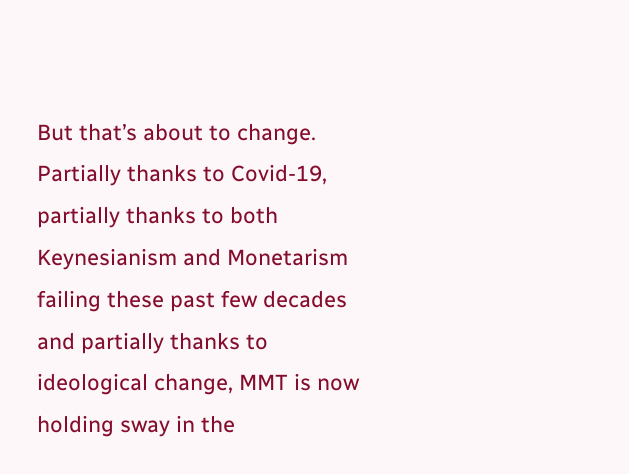But that’s about to change. Partially thanks to Covid-19, partially thanks to both Keynesianism and Monetarism failing these past few decades and partially thanks to ideological change, MMT is now holding sway in the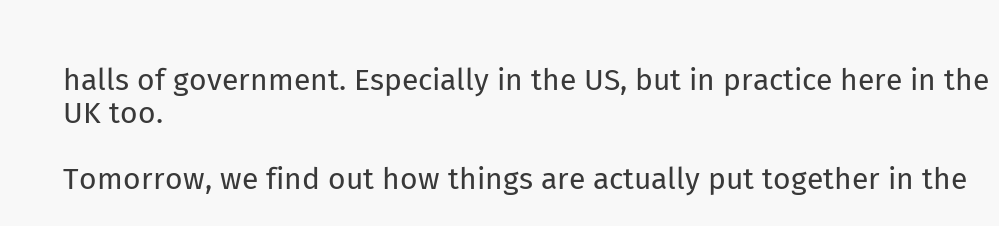halls of government. Especially in the US, but in practice here in the UK too.

Tomorrow, we find out how things are actually put together in the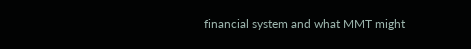financial system and what MMT might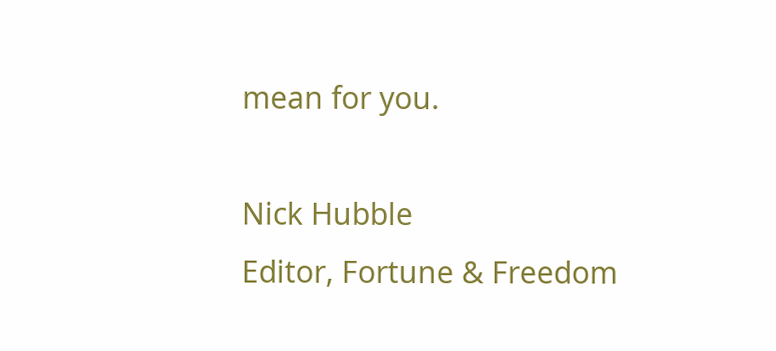mean for you.

Nick Hubble
Editor, Fortune & Freedom